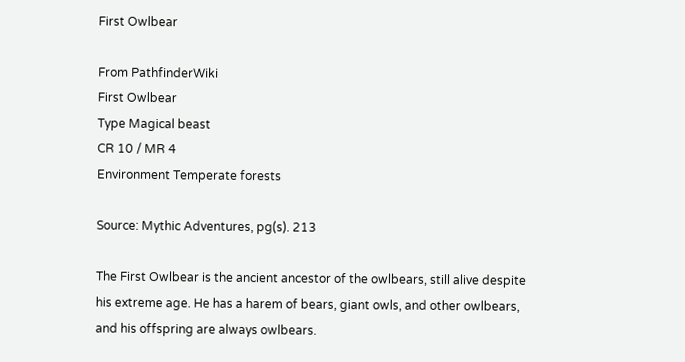First Owlbear

From PathfinderWiki
First Owlbear
Type Magical beast
CR 10 / MR 4
Environment Temperate forests

Source: Mythic Adventures, pg(s). 213

The First Owlbear is the ancient ancestor of the owlbears, still alive despite his extreme age. He has a harem of bears, giant owls, and other owlbears, and his offspring are always owlbears.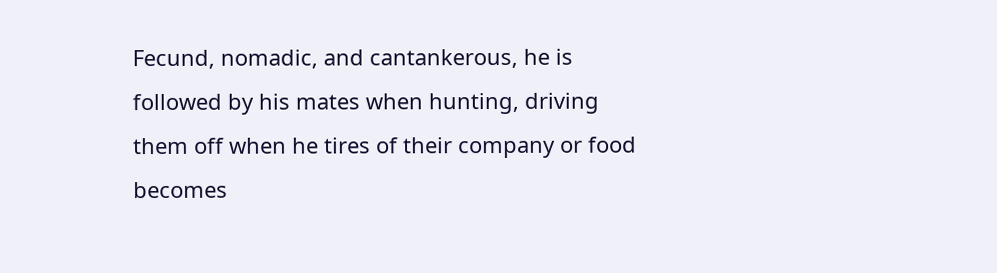Fecund, nomadic, and cantankerous, he is followed by his mates when hunting, driving them off when he tires of their company or food becomes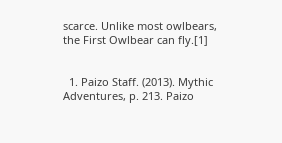scarce. Unlike most owlbears, the First Owlbear can fly.[1]


  1. Paizo Staff. (2013). Mythic Adventures, p. 213. Paizo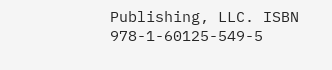Publishing, LLC. ISBN 978-1-60125-549-5